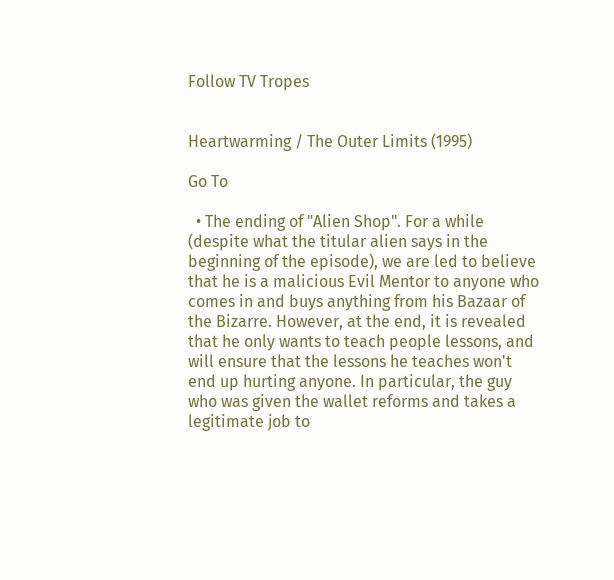Follow TV Tropes


Heartwarming / The Outer Limits (1995)

Go To

  • The ending of "Alien Shop". For a while (despite what the titular alien says in the beginning of the episode), we are led to believe that he is a malicious Evil Mentor to anyone who comes in and buys anything from his Bazaar of the Bizarre. However, at the end, it is revealed that he only wants to teach people lessons, and will ensure that the lessons he teaches won't end up hurting anyone. In particular, the guy who was given the wallet reforms and takes a legitimate job to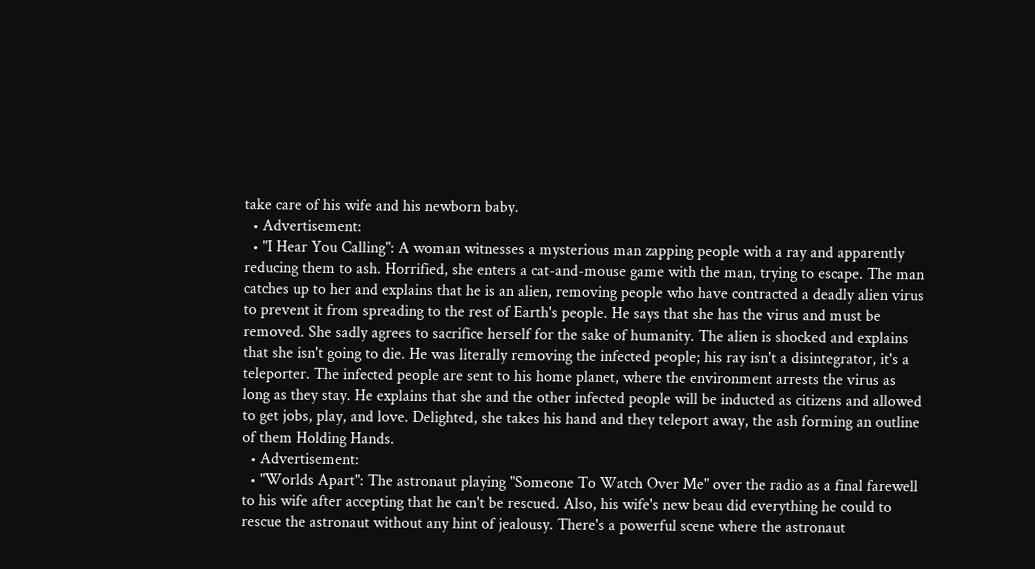take care of his wife and his newborn baby.
  • Advertisement:
  • "I Hear You Calling": A woman witnesses a mysterious man zapping people with a ray and apparently reducing them to ash. Horrified, she enters a cat-and-mouse game with the man, trying to escape. The man catches up to her and explains that he is an alien, removing people who have contracted a deadly alien virus to prevent it from spreading to the rest of Earth's people. He says that she has the virus and must be removed. She sadly agrees to sacrifice herself for the sake of humanity. The alien is shocked and explains that she isn't going to die. He was literally removing the infected people; his ray isn't a disintegrator, it's a teleporter. The infected people are sent to his home planet, where the environment arrests the virus as long as they stay. He explains that she and the other infected people will be inducted as citizens and allowed to get jobs, play, and love. Delighted, she takes his hand and they teleport away, the ash forming an outline of them Holding Hands.
  • Advertisement:
  • "Worlds Apart": The astronaut playing "Someone To Watch Over Me" over the radio as a final farewell to his wife after accepting that he can't be rescued. Also, his wife's new beau did everything he could to rescue the astronaut without any hint of jealousy. There's a powerful scene where the astronaut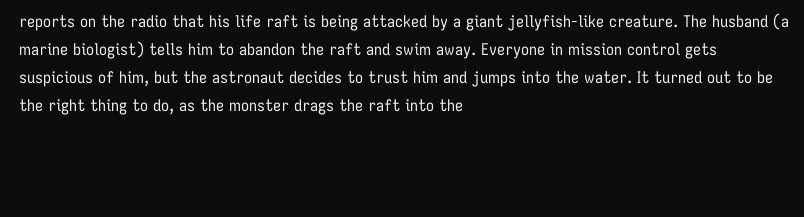reports on the radio that his life raft is being attacked by a giant jellyfish-like creature. The husband (a marine biologist) tells him to abandon the raft and swim away. Everyone in mission control gets suspicious of him, but the astronaut decides to trust him and jumps into the water. It turned out to be the right thing to do, as the monster drags the raft into the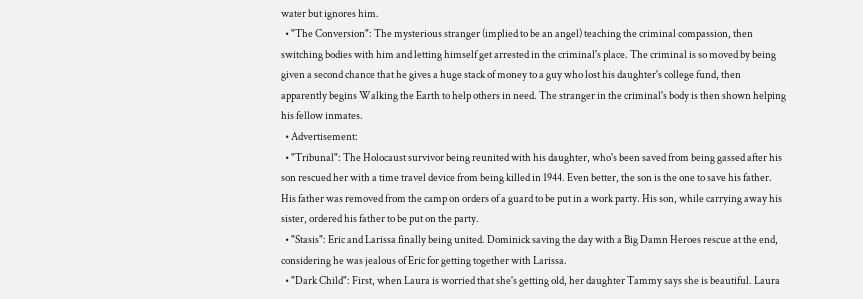water but ignores him.
  • "The Conversion": The mysterious stranger (implied to be an angel) teaching the criminal compassion, then switching bodies with him and letting himself get arrested in the criminal's place. The criminal is so moved by being given a second chance that he gives a huge stack of money to a guy who lost his daughter's college fund, then apparently begins Walking the Earth to help others in need. The stranger in the criminal's body is then shown helping his fellow inmates.
  • Advertisement:
  • "Tribunal": The Holocaust survivor being reunited with his daughter, who's been saved from being gassed after his son rescued her with a time travel device from being killed in 1944. Even better, the son is the one to save his father. His father was removed from the camp on orders of a guard to be put in a work party. His son, while carrying away his sister, ordered his father to be put on the party.
  • "Stasis": Eric and Larissa finally being united. Dominick saving the day with a Big Damn Heroes rescue at the end, considering he was jealous of Eric for getting together with Larissa.
  • "Dark Child": First, when Laura is worried that she's getting old, her daughter Tammy says she is beautiful. Laura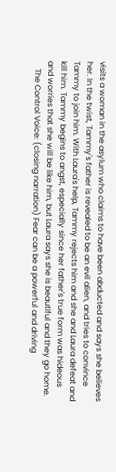visits a woman in the asylum who claims to have been abducted and says she believes her. In the twist, Tammy's father is revealed to be an evil alien, and tries to convince Tammy to join him. With Laura's help, Tammy rejects him and she and Laura defeat and kill him. Tammy begins to angst, especially since her father's true form was hideous and worries that she will be like him, but Laura says she is beautiful and they go home.
    The Control Voice: (closing narration) Fear can be a powerful and driving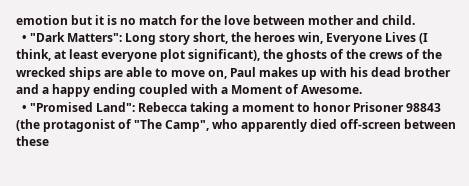emotion but it is no match for the love between mother and child.
  • "Dark Matters": Long story short, the heroes win, Everyone Lives (I think, at least everyone plot significant), the ghosts of the crews of the wrecked ships are able to move on, Paul makes up with his dead brother and a happy ending coupled with a Moment of Awesome.
  • "Promised Land": Rebecca taking a moment to honor Prisoner 98843 (the protagonist of "The Camp", who apparently died off-screen between these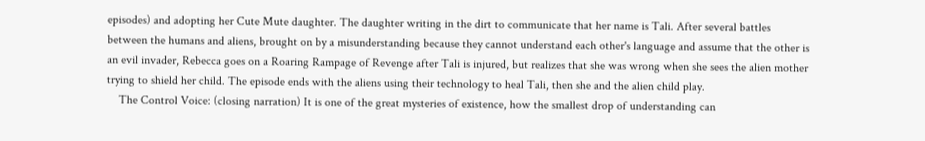episodes) and adopting her Cute Mute daughter. The daughter writing in the dirt to communicate that her name is Tali. After several battles between the humans and aliens, brought on by a misunderstanding because they cannot understand each other's language and assume that the other is an evil invader, Rebecca goes on a Roaring Rampage of Revenge after Tali is injured, but realizes that she was wrong when she sees the alien mother trying to shield her child. The episode ends with the aliens using their technology to heal Tali, then she and the alien child play.
    The Control Voice: (closing narration) It is one of the great mysteries of existence, how the smallest drop of understanding can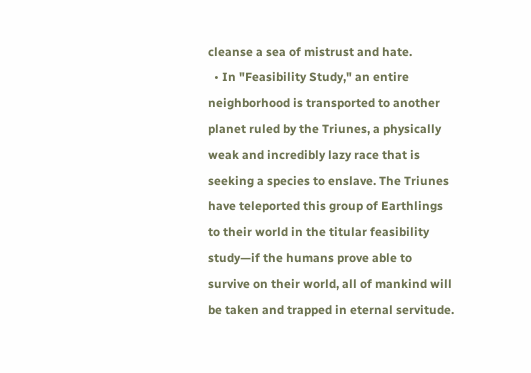cleanse a sea of mistrust and hate.
  • In "Feasibility Study," an entire neighborhood is transported to another planet ruled by the Triunes, a physically weak and incredibly lazy race that is seeking a species to enslave. The Triunes have teleported this group of Earthlings to their world in the titular feasibility study—if the humans prove able to survive on their world, all of mankind will be taken and trapped in eternal servitude.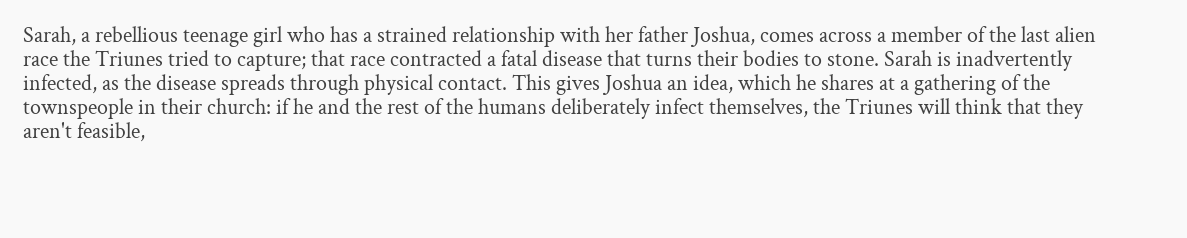Sarah, a rebellious teenage girl who has a strained relationship with her father Joshua, comes across a member of the last alien race the Triunes tried to capture; that race contracted a fatal disease that turns their bodies to stone. Sarah is inadvertently infected, as the disease spreads through physical contact. This gives Joshua an idea, which he shares at a gathering of the townspeople in their church: if he and the rest of the humans deliberately infect themselves, the Triunes will think that they aren't feasible,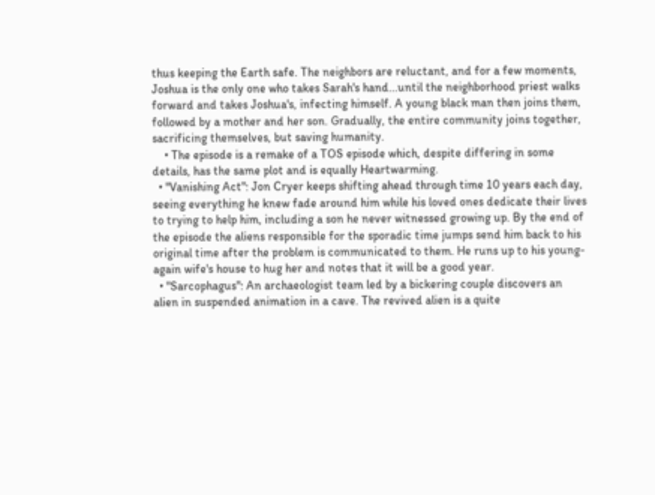thus keeping the Earth safe. The neighbors are reluctant, and for a few moments, Joshua is the only one who takes Sarah's hand...until the neighborhood priest walks forward and takes Joshua's, infecting himself. A young black man then joins them, followed by a mother and her son. Gradually, the entire community joins together, sacrificing themselves, but saving humanity.
    • The episode is a remake of a TOS episode which, despite differing in some details, has the same plot and is equally Heartwarming.
  • "Vanishing Act": Jon Cryer keeps shifting ahead through time 10 years each day, seeing everything he knew fade around him while his loved ones dedicate their lives to trying to help him, including a son he never witnessed growing up. By the end of the episode the aliens responsible for the sporadic time jumps send him back to his original time after the problem is communicated to them. He runs up to his young-again wife's house to hug her and notes that it will be a good year.
  • "Sarcophagus": An archaeologist team led by a bickering couple discovers an alien in suspended animation in a cave. The revived alien is a quite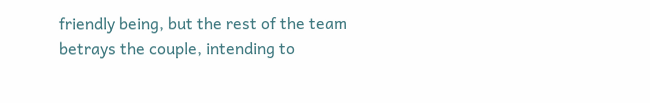friendly being, but the rest of the team betrays the couple, intending to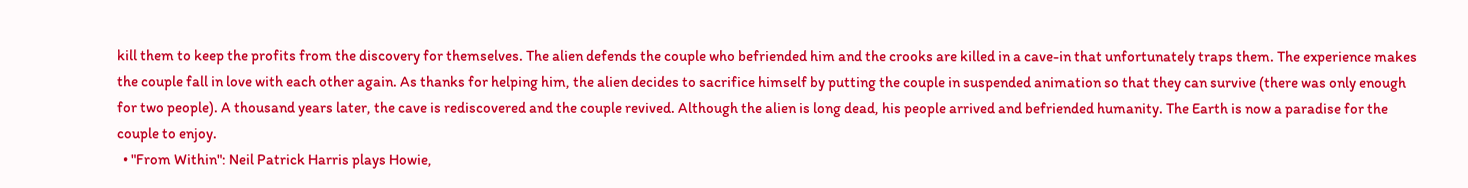kill them to keep the profits from the discovery for themselves. The alien defends the couple who befriended him and the crooks are killed in a cave-in that unfortunately traps them. The experience makes the couple fall in love with each other again. As thanks for helping him, the alien decides to sacrifice himself by putting the couple in suspended animation so that they can survive (there was only enough for two people). A thousand years later, the cave is rediscovered and the couple revived. Although the alien is long dead, his people arrived and befriended humanity. The Earth is now a paradise for the couple to enjoy.
  • "From Within": Neil Patrick Harris plays Howie,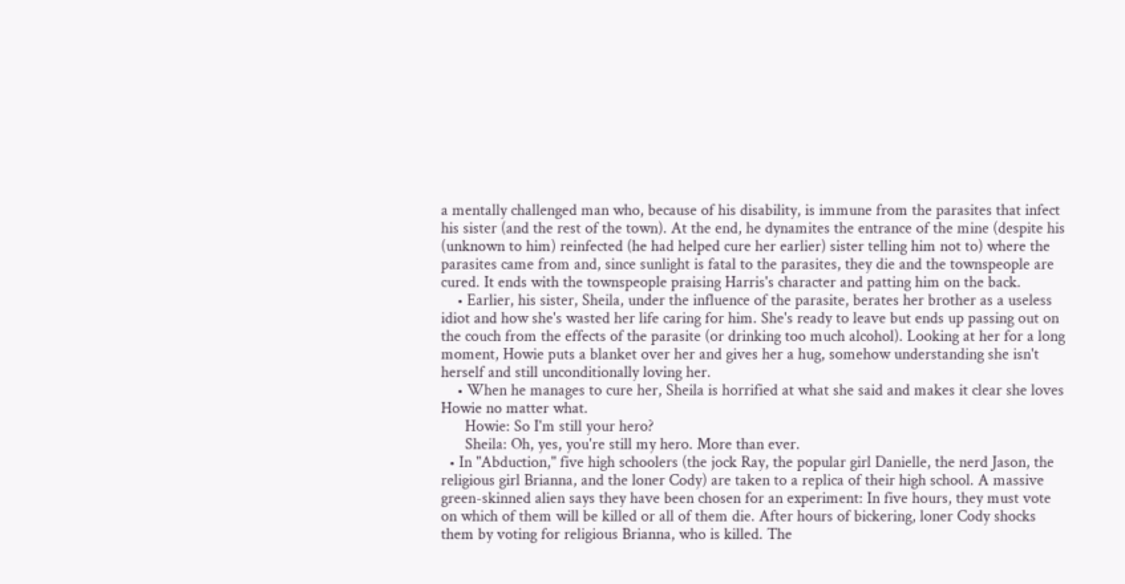a mentally challenged man who, because of his disability, is immune from the parasites that infect his sister (and the rest of the town). At the end, he dynamites the entrance of the mine (despite his (unknown to him) reinfected (he had helped cure her earlier) sister telling him not to) where the parasites came from and, since sunlight is fatal to the parasites, they die and the townspeople are cured. It ends with the townspeople praising Harris's character and patting him on the back.
    • Earlier, his sister, Sheila, under the influence of the parasite, berates her brother as a useless idiot and how she's wasted her life caring for him. She's ready to leave but ends up passing out on the couch from the effects of the parasite (or drinking too much alcohol). Looking at her for a long moment, Howie puts a blanket over her and gives her a hug, somehow understanding she isn't herself and still unconditionally loving her.
    • When he manages to cure her, Sheila is horrified at what she said and makes it clear she loves Howie no matter what.
      Howie: So I'm still your hero?
      Sheila: Oh, yes, you're still my hero. More than ever.
  • In "Abduction," five high schoolers (the jock Ray, the popular girl Danielle, the nerd Jason, the religious girl Brianna, and the loner Cody) are taken to a replica of their high school. A massive green-skinned alien says they have been chosen for an experiment: In five hours, they must vote on which of them will be killed or all of them die. After hours of bickering, loner Cody shocks them by voting for religious Brianna, who is killed. The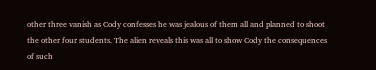other three vanish as Cody confesses he was jealous of them all and planned to shoot the other four students. The alien reveals this was all to show Cody the consequences of such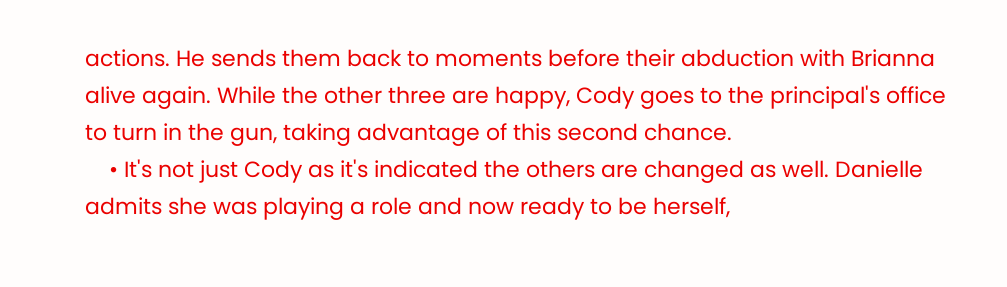actions. He sends them back to moments before their abduction with Brianna alive again. While the other three are happy, Cody goes to the principal's office to turn in the gun, taking advantage of this second chance.
    • It's not just Cody as it's indicated the others are changed as well. Danielle admits she was playing a role and now ready to be herself,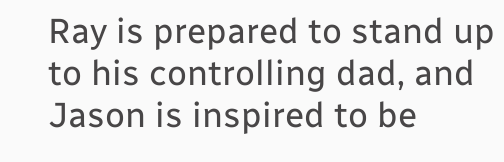Ray is prepared to stand up to his controlling dad, and Jason is inspired to be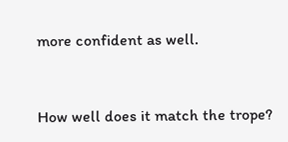more confident as well.


How well does it match the trope?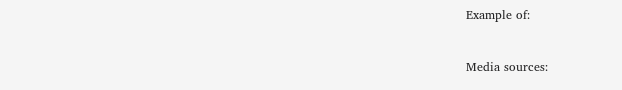Example of:


Media sources: